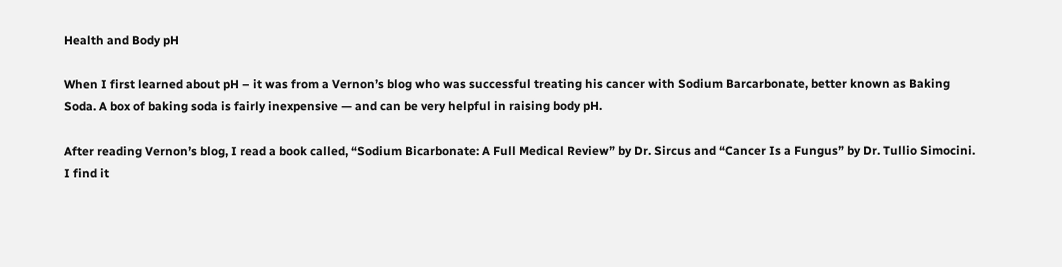Health and Body pH

When I first learned about pH – it was from a Vernon’s blog who was successful treating his cancer with Sodium Barcarbonate, better known as Baking Soda. A box of baking soda is fairly inexpensive — and can be very helpful in raising body pH.

After reading Vernon’s blog, I read a book called, “Sodium Bicarbonate: A Full Medical Review” by Dr. Sircus and “Cancer Is a Fungus” by Dr. Tullio Simocini. I find it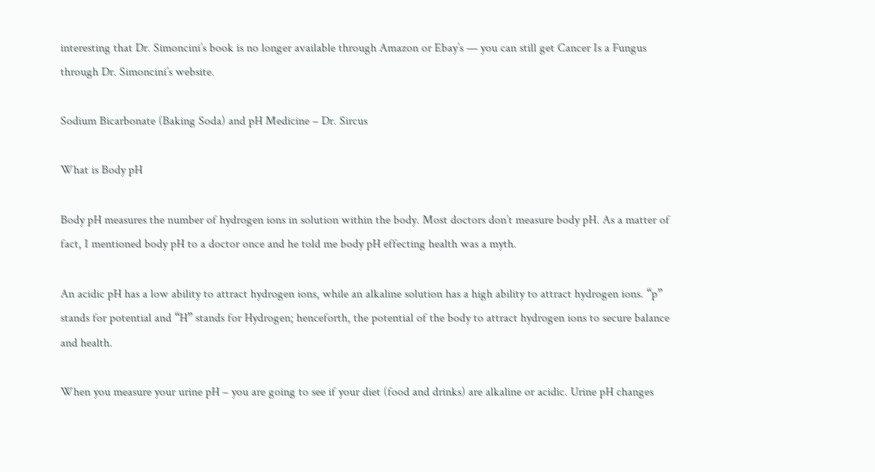interesting that Dr. Simoncini’s book is no longer available through Amazon or Ebay’s — you can still get Cancer Is a Fungus through Dr. Simoncini’s website.

Sodium Bicarbonate (Baking Soda) and pH Medicine – Dr. Sircus

What is Body pH

Body pH measures the number of hydrogen ions in solution within the body. Most doctors don’t measure body pH. As a matter of fact, I mentioned body pH to a doctor once and he told me body pH effecting health was a myth.

An acidic pH has a low ability to attract hydrogen ions, while an alkaline solution has a high ability to attract hydrogen ions. “p” stands for potential and “H” stands for Hydrogen; henceforth, the potential of the body to attract hydrogen ions to secure balance and health.

When you measure your urine pH – you are going to see if your diet (food and drinks) are alkaline or acidic. Urine pH changes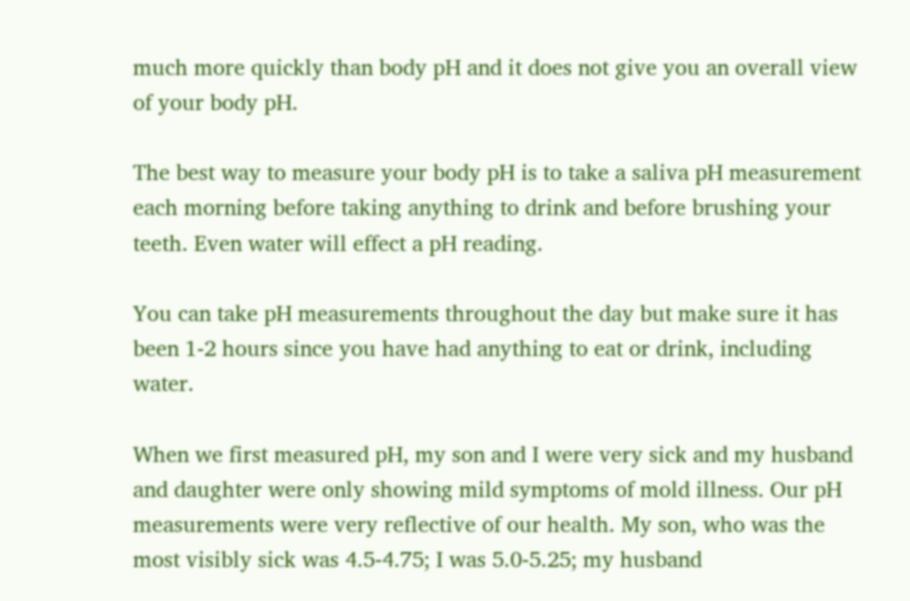much more quickly than body pH and it does not give you an overall view of your body pH.

The best way to measure your body pH is to take a saliva pH measurement each morning before taking anything to drink and before brushing your teeth. Even water will effect a pH reading.

You can take pH measurements throughout the day but make sure it has been 1-2 hours since you have had anything to eat or drink, including water.

When we first measured pH, my son and I were very sick and my husband and daughter were only showing mild symptoms of mold illness. Our pH measurements were very reflective of our health. My son, who was the most visibly sick was 4.5-4.75; I was 5.0-5.25; my husband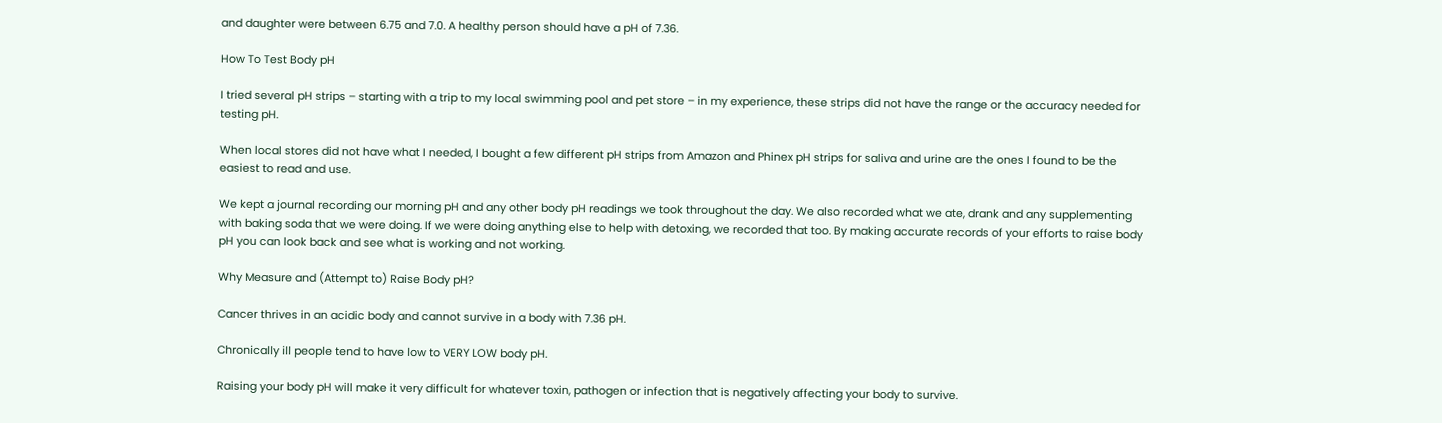and daughter were between 6.75 and 7.0. A healthy person should have a pH of 7.36.

How To Test Body pH

I tried several pH strips – starting with a trip to my local swimming pool and pet store – in my experience, these strips did not have the range or the accuracy needed for testing pH.

When local stores did not have what I needed, I bought a few different pH strips from Amazon and Phinex pH strips for saliva and urine are the ones I found to be the easiest to read and use.

We kept a journal recording our morning pH and any other body pH readings we took throughout the day. We also recorded what we ate, drank and any supplementing with baking soda that we were doing. If we were doing anything else to help with detoxing, we recorded that too. By making accurate records of your efforts to raise body pH you can look back and see what is working and not working.

Why Measure and (Attempt to) Raise Body pH?

Cancer thrives in an acidic body and cannot survive in a body with 7.36 pH.

Chronically ill people tend to have low to VERY LOW body pH.

Raising your body pH will make it very difficult for whatever toxin, pathogen or infection that is negatively affecting your body to survive.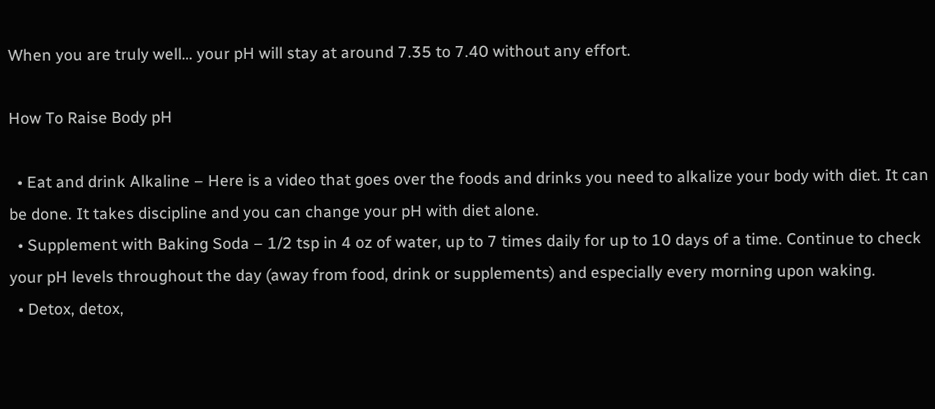When you are truly well… your pH will stay at around 7.35 to 7.40 without any effort.

How To Raise Body pH

  • Eat and drink Alkaline – Here is a video that goes over the foods and drinks you need to alkalize your body with diet. It can be done. It takes discipline and you can change your pH with diet alone.
  • Supplement with Baking Soda – 1/2 tsp in 4 oz of water, up to 7 times daily for up to 10 days of a time. Continue to check your pH levels throughout the day (away from food, drink or supplements) and especially every morning upon waking.
  • Detox, detox,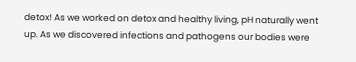detox! As we worked on detox and healthy living, pH naturally went up. As we discovered infections and pathogens our bodies were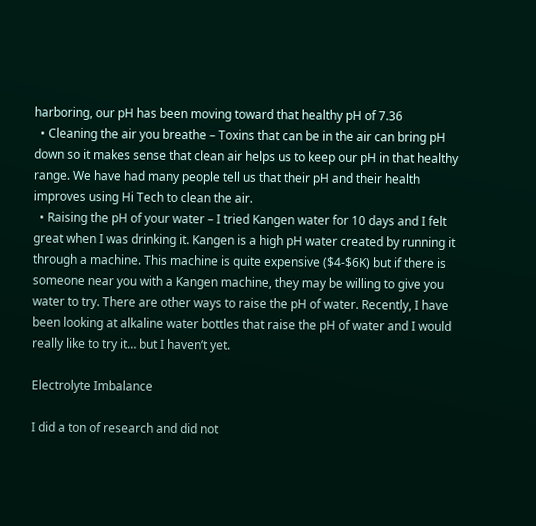harboring, our pH has been moving toward that healthy pH of 7.36
  • Cleaning the air you breathe – Toxins that can be in the air can bring pH down so it makes sense that clean air helps us to keep our pH in that healthy range. We have had many people tell us that their pH and their health improves using Hi Tech to clean the air.
  • Raising the pH of your water – I tried Kangen water for 10 days and I felt great when I was drinking it. Kangen is a high pH water created by running it through a machine. This machine is quite expensive ($4-$6K) but if there is someone near you with a Kangen machine, they may be willing to give you water to try. There are other ways to raise the pH of water. Recently, I have been looking at alkaline water bottles that raise the pH of water and I would really like to try it… but I haven’t yet.

Electrolyte Imbalance

I did a ton of research and did not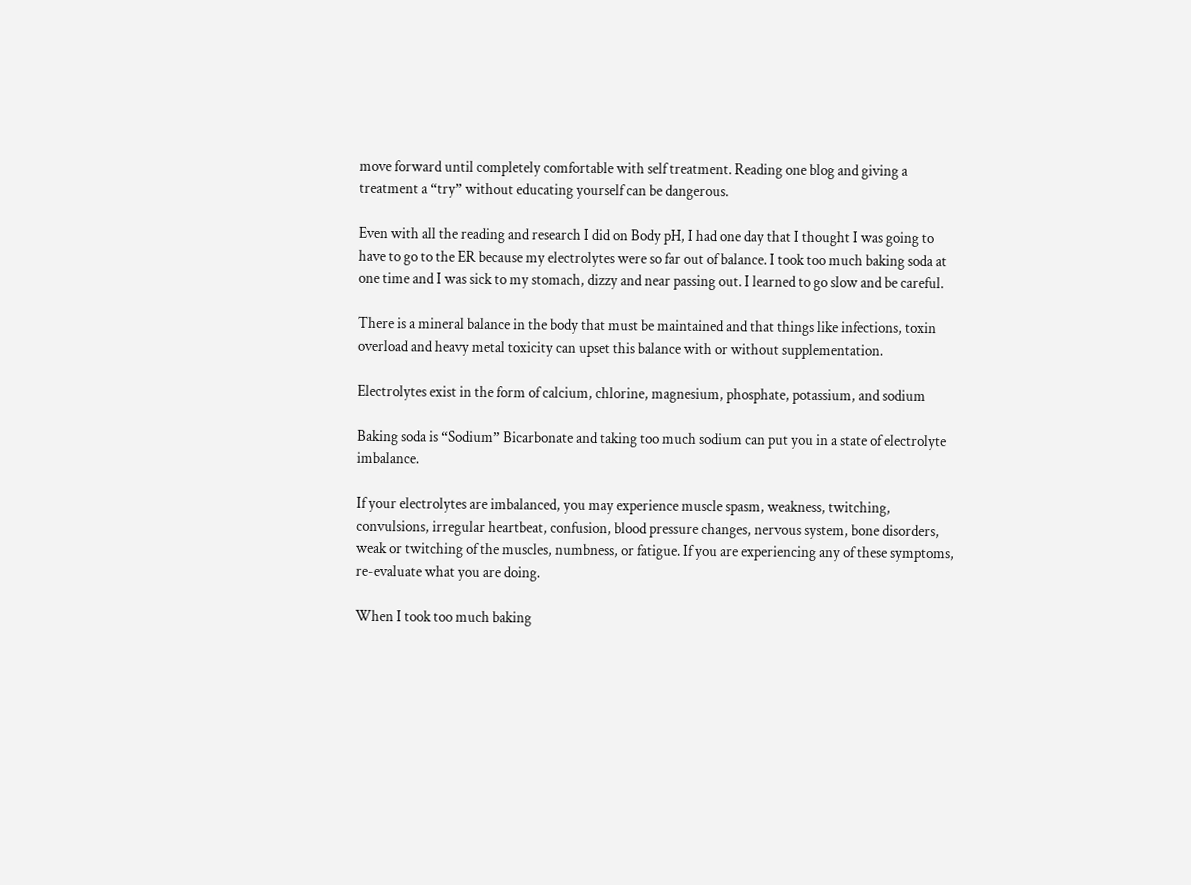move forward until completely comfortable with self treatment. Reading one blog and giving a treatment a “try” without educating yourself can be dangerous.

Even with all the reading and research I did on Body pH, I had one day that I thought I was going to have to go to the ER because my electrolytes were so far out of balance. I took too much baking soda at one time and I was sick to my stomach, dizzy and near passing out. I learned to go slow and be careful.

There is a mineral balance in the body that must be maintained and that things like infections, toxin overload and heavy metal toxicity can upset this balance with or without supplementation.

Electrolytes exist in the form of calcium, chlorine, magnesium, phosphate, potassium, and sodium

Baking soda is “Sodium” Bicarbonate and taking too much sodium can put you in a state of electrolyte imbalance.

If your electrolytes are imbalanced, you may experience muscle spasm, weakness, twitching, convulsions, irregular heartbeat, confusion, blood pressure changes, nervous system, bone disorders, weak or twitching of the muscles, numbness, or fatigue. If you are experiencing any of these symptoms, re-evaluate what you are doing.

When I took too much baking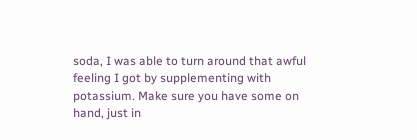soda, I was able to turn around that awful feeling I got by supplementing with potassium. Make sure you have some on hand, just in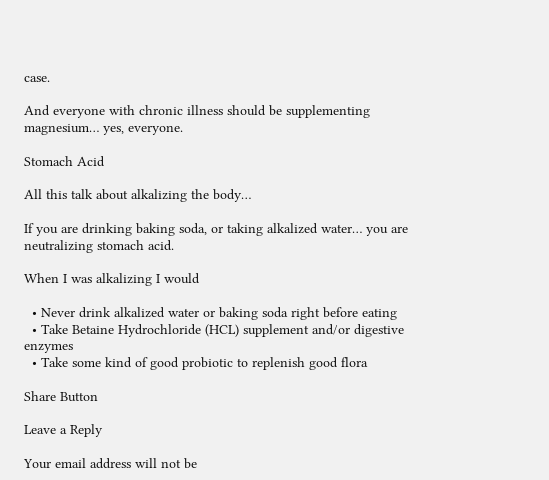case.

And everyone with chronic illness should be supplementing magnesium… yes, everyone.

Stomach Acid

All this talk about alkalizing the body…

If you are drinking baking soda, or taking alkalized water… you are neutralizing stomach acid.

When I was alkalizing I would

  • Never drink alkalized water or baking soda right before eating
  • Take Betaine Hydrochloride (HCL) supplement and/or digestive enzymes
  • Take some kind of good probiotic to replenish good flora

Share Button

Leave a Reply

Your email address will not be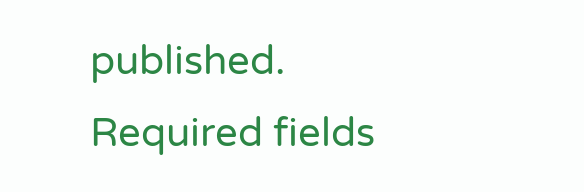published. Required fields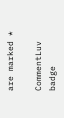are marked *

CommentLuv badge